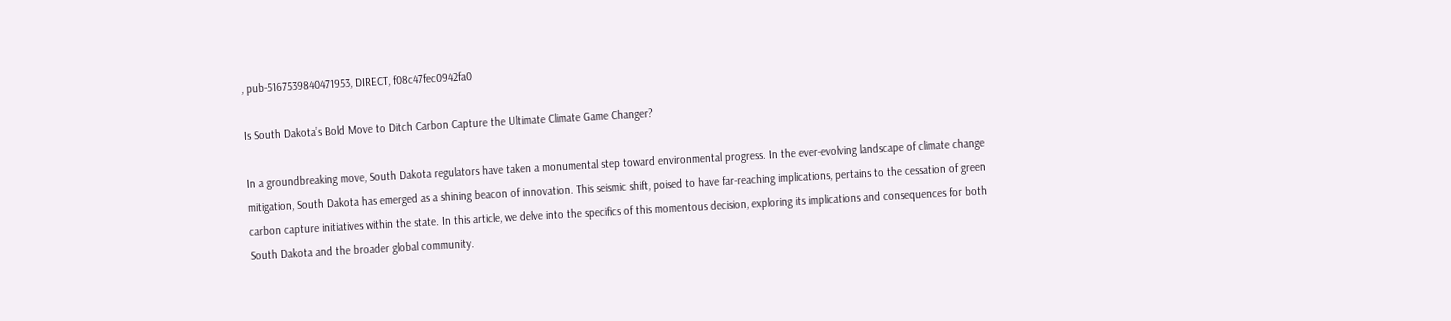, pub-5167539840471953, DIRECT, f08c47fec0942fa0

Is South Dakota’s Bold Move to Ditch Carbon Capture the Ultimate Climate Game Changer?

In a groundbreaking move, South Dakota regulators have taken a monumental step toward environmental progress. In the ever-evolving landscape of climate change mitigation, South Dakota has emerged as a shining beacon of innovation. This seismic shift, poised to have far-reaching implications, pertains to the cessation of green carbon capture initiatives within the state. In this article, we delve into the specifics of this momentous decision, exploring its implications and consequences for both South Dakota and the broader global community.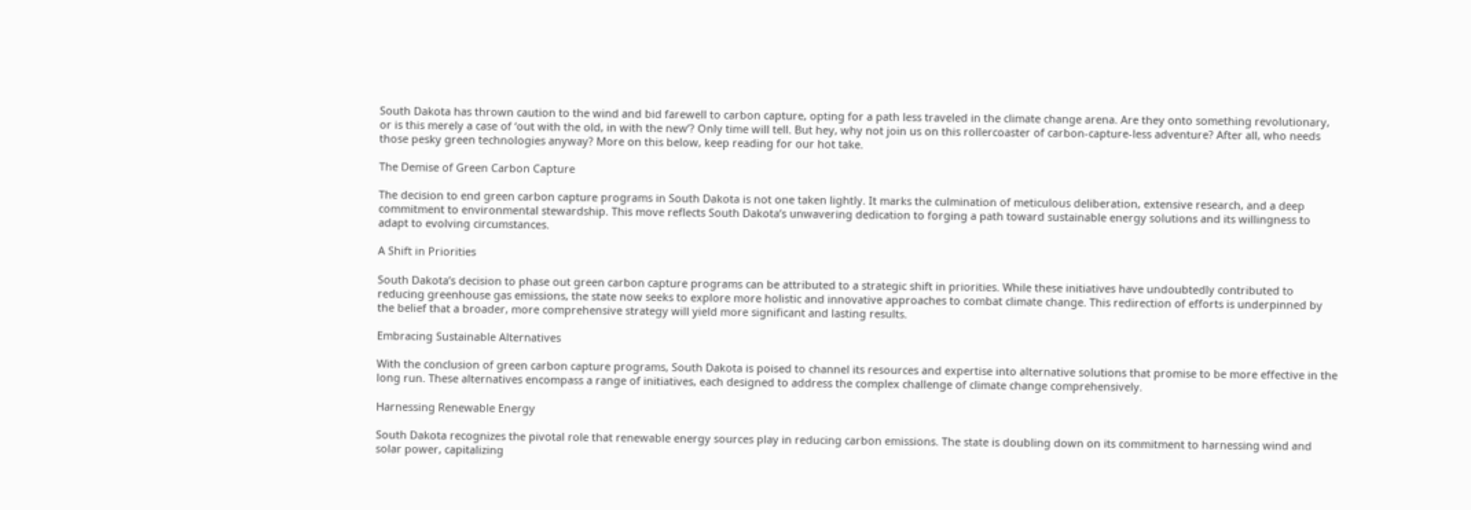South Dakota has thrown caution to the wind and bid farewell to carbon capture, opting for a path less traveled in the climate change arena. Are they onto something revolutionary, or is this merely a case of ‘out with the old, in with the new’? Only time will tell. But hey, why not join us on this rollercoaster of carbon-capture-less adventure? After all, who needs those pesky green technologies anyway? More on this below, keep reading for our hot take.

The Demise of Green Carbon Capture

The decision to end green carbon capture programs in South Dakota is not one taken lightly. It marks the culmination of meticulous deliberation, extensive research, and a deep commitment to environmental stewardship. This move reflects South Dakota’s unwavering dedication to forging a path toward sustainable energy solutions and its willingness to adapt to evolving circumstances.

A Shift in Priorities

South Dakota’s decision to phase out green carbon capture programs can be attributed to a strategic shift in priorities. While these initiatives have undoubtedly contributed to reducing greenhouse gas emissions, the state now seeks to explore more holistic and innovative approaches to combat climate change. This redirection of efforts is underpinned by the belief that a broader, more comprehensive strategy will yield more significant and lasting results.

Embracing Sustainable Alternatives

With the conclusion of green carbon capture programs, South Dakota is poised to channel its resources and expertise into alternative solutions that promise to be more effective in the long run. These alternatives encompass a range of initiatives, each designed to address the complex challenge of climate change comprehensively.

Harnessing Renewable Energy

South Dakota recognizes the pivotal role that renewable energy sources play in reducing carbon emissions. The state is doubling down on its commitment to harnessing wind and solar power, capitalizing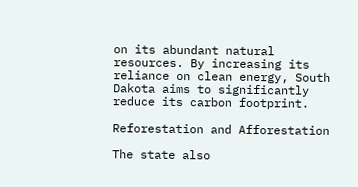on its abundant natural resources. By increasing its reliance on clean energy, South Dakota aims to significantly reduce its carbon footprint.

Reforestation and Afforestation

The state also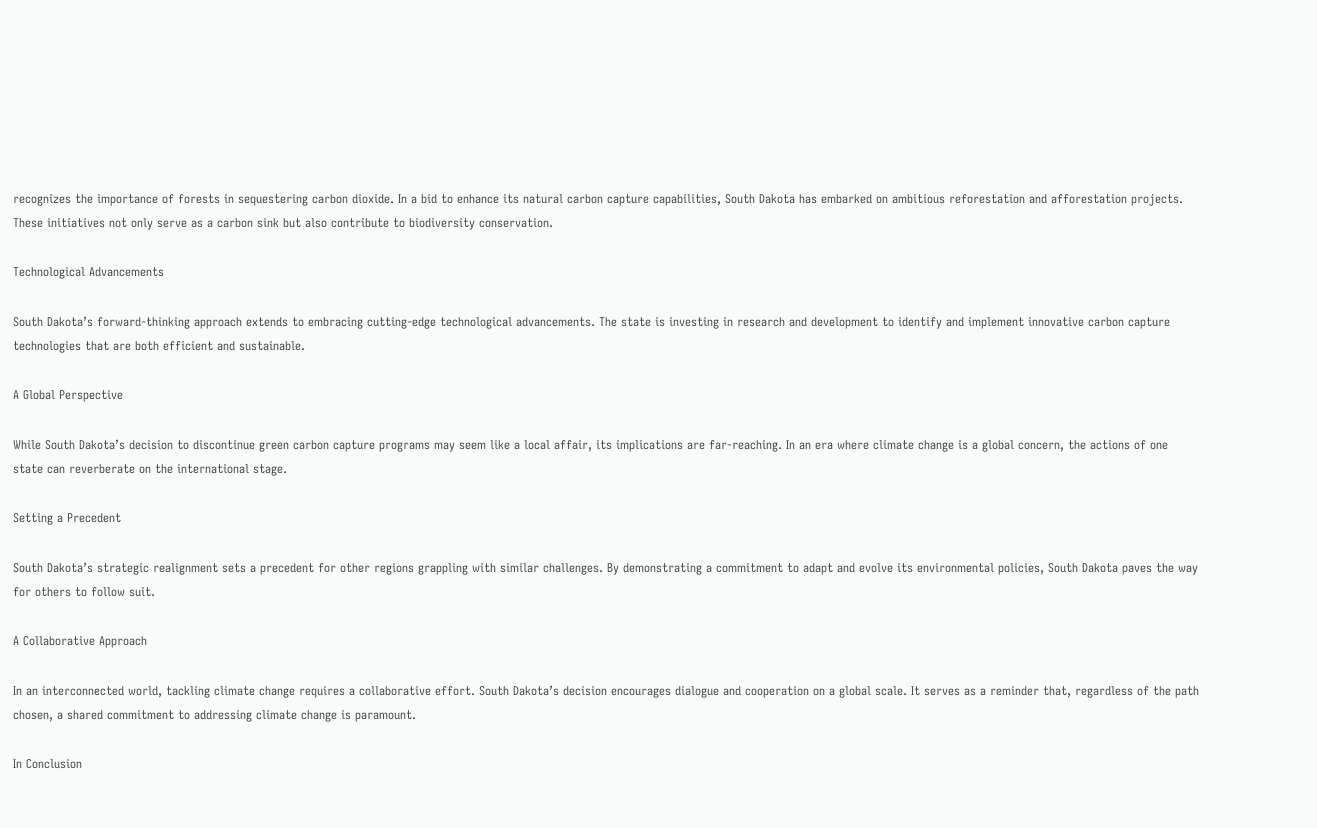recognizes the importance of forests in sequestering carbon dioxide. In a bid to enhance its natural carbon capture capabilities, South Dakota has embarked on ambitious reforestation and afforestation projects. These initiatives not only serve as a carbon sink but also contribute to biodiversity conservation.

Technological Advancements

South Dakota’s forward-thinking approach extends to embracing cutting-edge technological advancements. The state is investing in research and development to identify and implement innovative carbon capture technologies that are both efficient and sustainable.

A Global Perspective

While South Dakota’s decision to discontinue green carbon capture programs may seem like a local affair, its implications are far-reaching. In an era where climate change is a global concern, the actions of one state can reverberate on the international stage.

Setting a Precedent

South Dakota’s strategic realignment sets a precedent for other regions grappling with similar challenges. By demonstrating a commitment to adapt and evolve its environmental policies, South Dakota paves the way for others to follow suit.

A Collaborative Approach

In an interconnected world, tackling climate change requires a collaborative effort. South Dakota’s decision encourages dialogue and cooperation on a global scale. It serves as a reminder that, regardless of the path chosen, a shared commitment to addressing climate change is paramount.

In Conclusion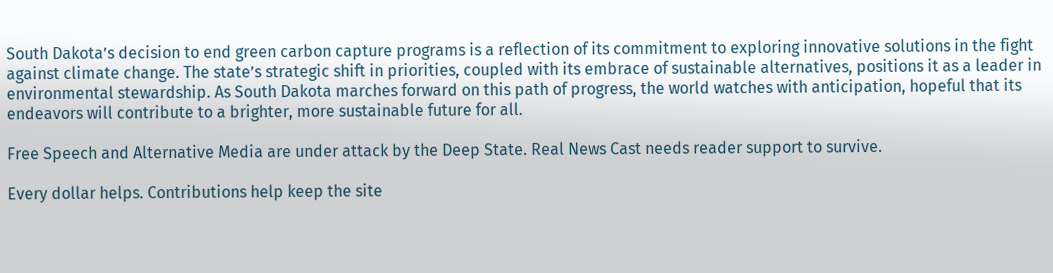South Dakota’s decision to end green carbon capture programs is a reflection of its commitment to exploring innovative solutions in the fight against climate change. The state’s strategic shift in priorities, coupled with its embrace of sustainable alternatives, positions it as a leader in environmental stewardship. As South Dakota marches forward on this path of progress, the world watches with anticipation, hopeful that its endeavors will contribute to a brighter, more sustainable future for all.

Free Speech and Alternative Media are under attack by the Deep State. Real News Cast needs reader support to survive.

Every dollar helps. Contributions help keep the site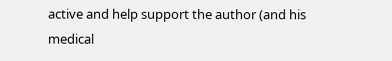active and help support the author (and his medical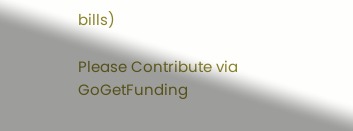bills)

Please Contribute via  GoGetFunding